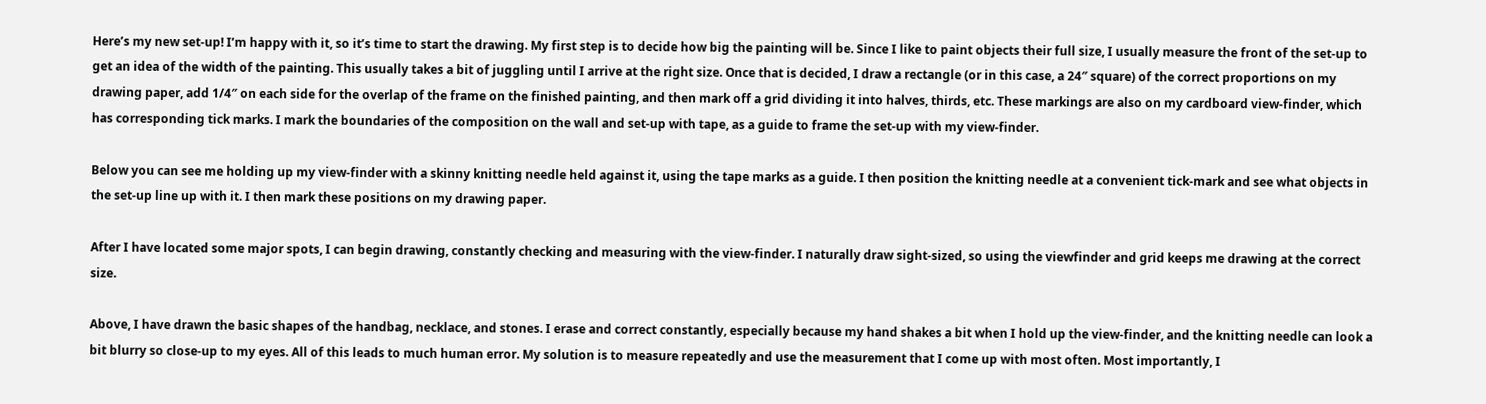Here’s my new set-up! I’m happy with it, so it’s time to start the drawing. My first step is to decide how big the painting will be. Since I like to paint objects their full size, I usually measure the front of the set-up to get an idea of the width of the painting. This usually takes a bit of juggling until I arrive at the right size. Once that is decided, I draw a rectangle (or in this case, a 24″ square) of the correct proportions on my drawing paper, add 1/4″ on each side for the overlap of the frame on the finished painting, and then mark off a grid dividing it into halves, thirds, etc. These markings are also on my cardboard view-finder, which has corresponding tick marks. I mark the boundaries of the composition on the wall and set-up with tape, as a guide to frame the set-up with my view-finder.

Below you can see me holding up my view-finder with a skinny knitting needle held against it, using the tape marks as a guide. I then position the knitting needle at a convenient tick-mark and see what objects in the set-up line up with it. I then mark these positions on my drawing paper.

After I have located some major spots, I can begin drawing, constantly checking and measuring with the view-finder. I naturally draw sight-sized, so using the viewfinder and grid keeps me drawing at the correct size.

Above, I have drawn the basic shapes of the handbag, necklace, and stones. I erase and correct constantly, especially because my hand shakes a bit when I hold up the view-finder, and the knitting needle can look a bit blurry so close-up to my eyes. All of this leads to much human error. My solution is to measure repeatedly and use the measurement that I come up with most often. Most importantly, I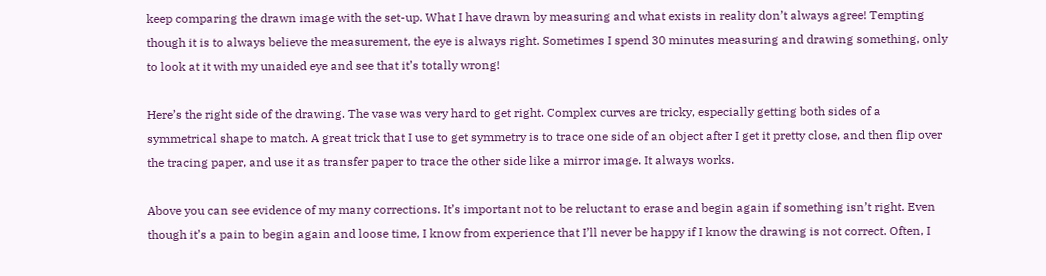keep comparing the drawn image with the set-up. What I have drawn by measuring and what exists in reality don’t always agree! Tempting though it is to always believe the measurement, the eye is always right. Sometimes I spend 30 minutes measuring and drawing something, only to look at it with my unaided eye and see that it’s totally wrong!

Here’s the right side of the drawing. The vase was very hard to get right. Complex curves are tricky, especially getting both sides of a symmetrical shape to match. A great trick that I use to get symmetry is to trace one side of an object after I get it pretty close, and then flip over the tracing paper, and use it as transfer paper to trace the other side like a mirror image. It always works.

Above you can see evidence of my many corrections. It’s important not to be reluctant to erase and begin again if something isn’t right. Even though it’s a pain to begin again and loose time, I know from experience that I’ll never be happy if I know the drawing is not correct. Often, I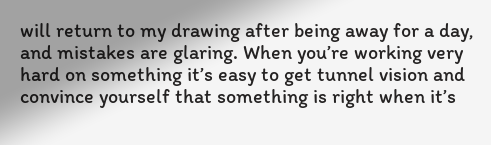will return to my drawing after being away for a day, and mistakes are glaring. When you’re working very hard on something it’s easy to get tunnel vision and convince yourself that something is right when it’s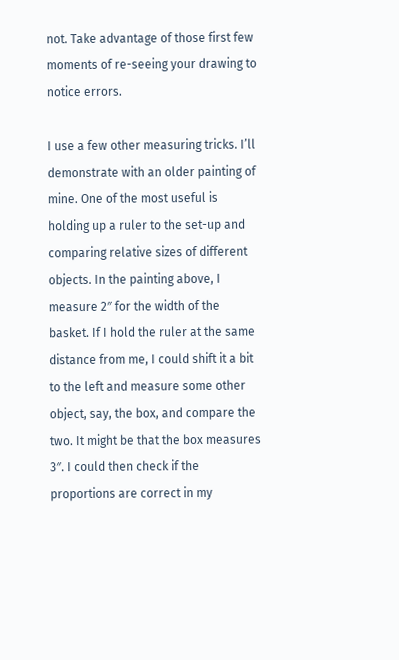not. Take advantage of those first few moments of re-seeing your drawing to notice errors.

I use a few other measuring tricks. I’ll demonstrate with an older painting of mine. One of the most useful is holding up a ruler to the set-up and comparing relative sizes of different objects. In the painting above, I measure 2″ for the width of the basket. If I hold the ruler at the same distance from me, I could shift it a bit to the left and measure some other object, say, the box, and compare the two. It might be that the box measures 3″. I could then check if the proportions are correct in my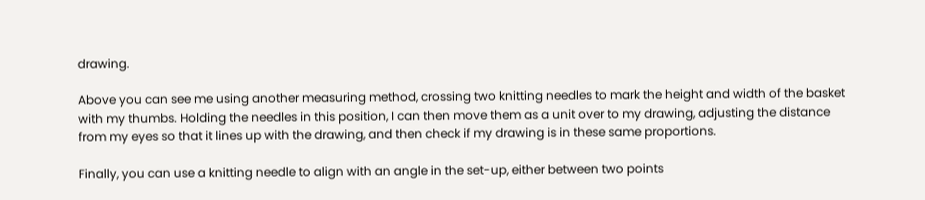drawing.

Above you can see me using another measuring method, crossing two knitting needles to mark the height and width of the basket with my thumbs. Holding the needles in this position, I can then move them as a unit over to my drawing, adjusting the distance from my eyes so that it lines up with the drawing, and then check if my drawing is in these same proportions.

Finally, you can use a knitting needle to align with an angle in the set-up, either between two points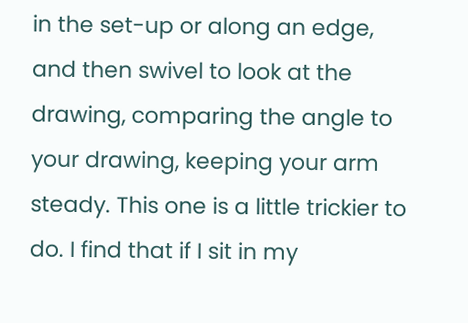in the set-up or along an edge, and then swivel to look at the drawing, comparing the angle to your drawing, keeping your arm steady. This one is a little trickier to do. I find that if I sit in my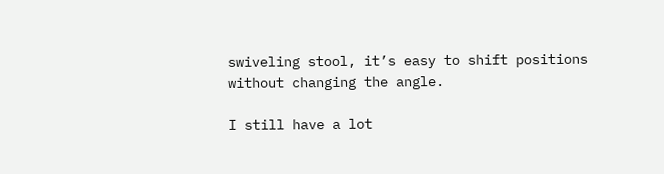swiveling stool, it’s easy to shift positions without changing the angle.

I still have a lot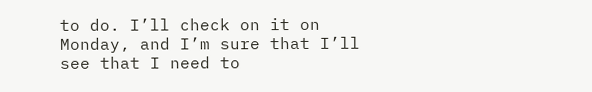to do. I’ll check on it on Monday, and I’m sure that I’ll see that I need to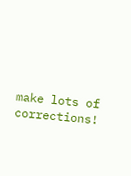make lots of corrections!